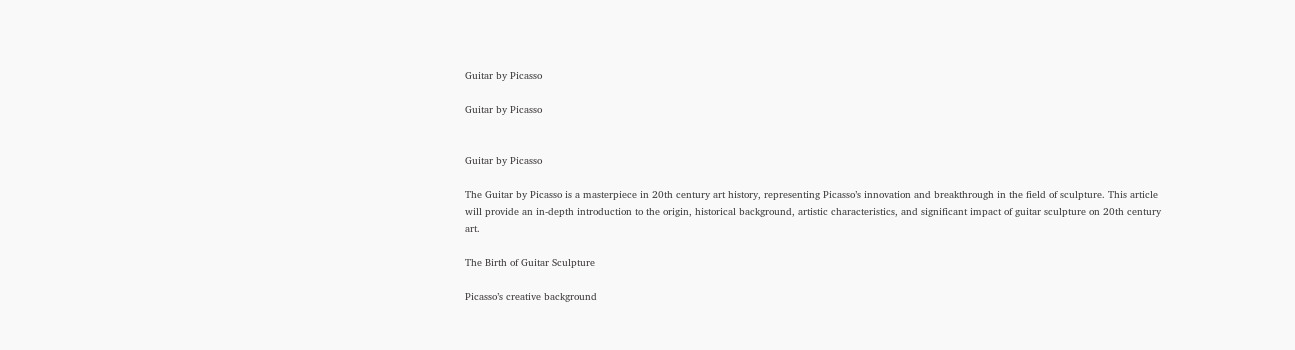Guitar by Picasso

Guitar by Picasso


Guitar by Picasso

The Guitar by Picasso is a masterpiece in 20th century art history, representing Picasso’s innovation and breakthrough in the field of sculpture. This article will provide an in-depth introduction to the origin, historical background, artistic characteristics, and significant impact of guitar sculpture on 20th century art.

The Birth of Guitar Sculpture

Picasso’s creative background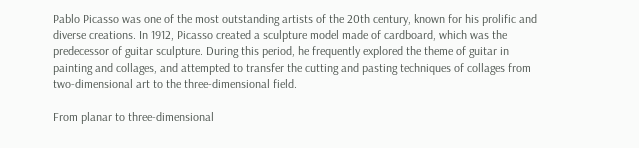Pablo Picasso was one of the most outstanding artists of the 20th century, known for his prolific and diverse creations. In 1912, Picasso created a sculpture model made of cardboard, which was the predecessor of guitar sculpture. During this period, he frequently explored the theme of guitar in painting and collages, and attempted to transfer the cutting and pasting techniques of collages from two-dimensional art to the three-dimensional field.

From planar to three-dimensional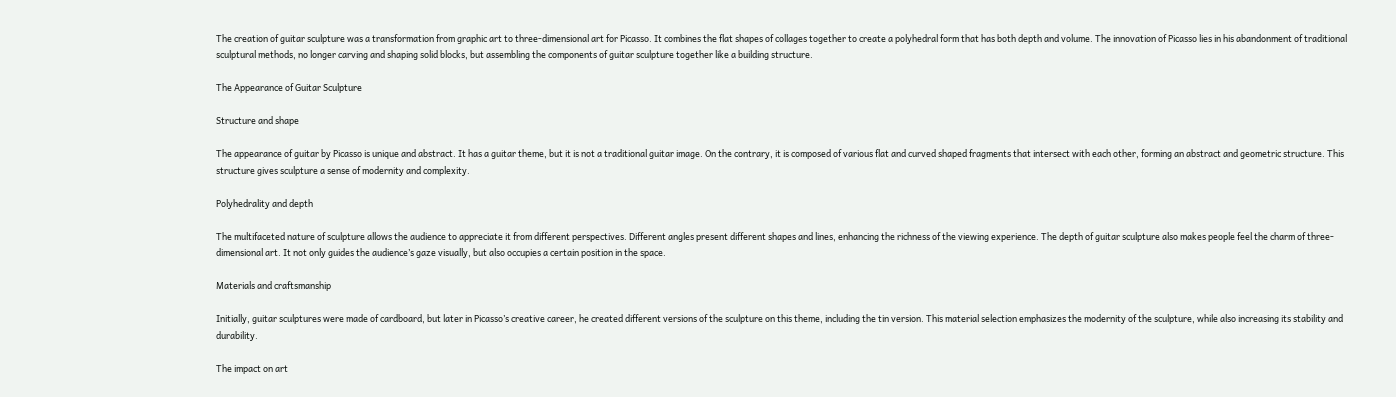The creation of guitar sculpture was a transformation from graphic art to three-dimensional art for Picasso. It combines the flat shapes of collages together to create a polyhedral form that has both depth and volume. The innovation of Picasso lies in his abandonment of traditional sculptural methods, no longer carving and shaping solid blocks, but assembling the components of guitar sculpture together like a building structure.

The Appearance of Guitar Sculpture

Structure and shape

The appearance of guitar by Picasso is unique and abstract. It has a guitar theme, but it is not a traditional guitar image. On the contrary, it is composed of various flat and curved shaped fragments that intersect with each other, forming an abstract and geometric structure. This structure gives sculpture a sense of modernity and complexity.

Polyhedrality and depth

The multifaceted nature of sculpture allows the audience to appreciate it from different perspectives. Different angles present different shapes and lines, enhancing the richness of the viewing experience. The depth of guitar sculpture also makes people feel the charm of three-dimensional art. It not only guides the audience’s gaze visually, but also occupies a certain position in the space.

Materials and craftsmanship

Initially, guitar sculptures were made of cardboard, but later in Picasso’s creative career, he created different versions of the sculpture on this theme, including the tin version. This material selection emphasizes the modernity of the sculpture, while also increasing its stability and durability.

The impact on art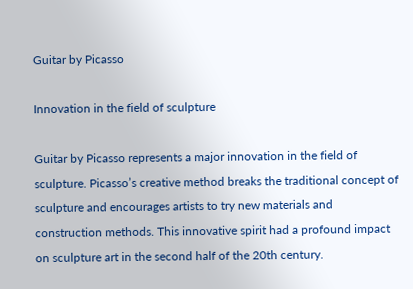Guitar by Picasso

Innovation in the field of sculpture

Guitar by Picasso represents a major innovation in the field of sculpture. Picasso’s creative method breaks the traditional concept of sculpture and encourages artists to try new materials and construction methods. This innovative spirit had a profound impact on sculpture art in the second half of the 20th century.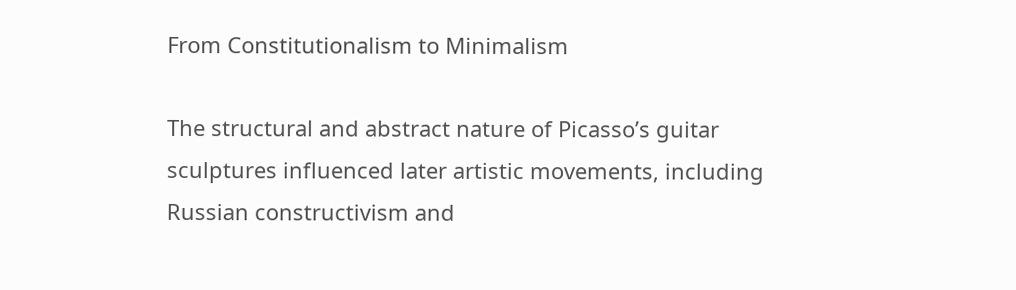From Constitutionalism to Minimalism

The structural and abstract nature of Picasso’s guitar sculptures influenced later artistic movements, including Russian constructivism and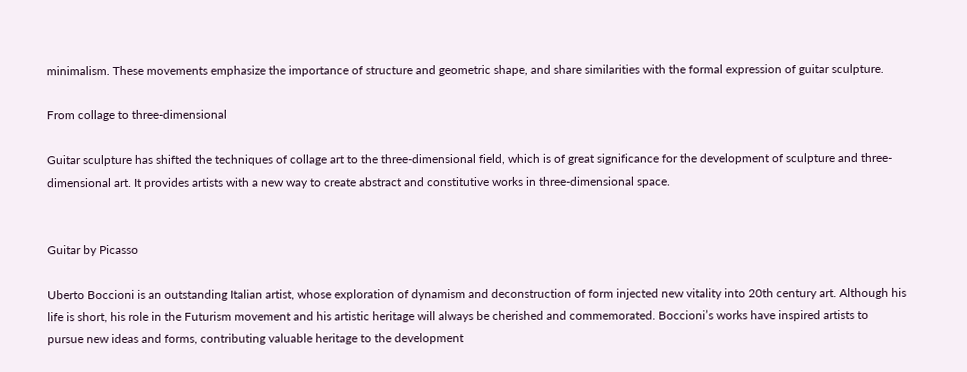minimalism. These movements emphasize the importance of structure and geometric shape, and share similarities with the formal expression of guitar sculpture.

From collage to three-dimensional

Guitar sculpture has shifted the techniques of collage art to the three-dimensional field, which is of great significance for the development of sculpture and three-dimensional art. It provides artists with a new way to create abstract and constitutive works in three-dimensional space.


Guitar by Picasso

Uberto Boccioni is an outstanding Italian artist, whose exploration of dynamism and deconstruction of form injected new vitality into 20th century art. Although his life is short, his role in the Futurism movement and his artistic heritage will always be cherished and commemorated. Boccioni’s works have inspired artists to pursue new ideas and forms, contributing valuable heritage to the development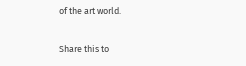of the art world.

Share this to